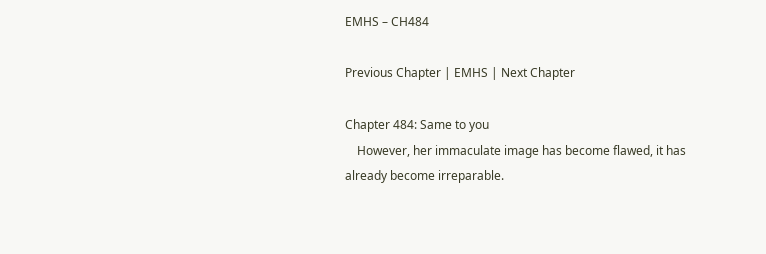EMHS – CH484

Previous Chapter | EMHS | Next Chapter

Chapter 484: Same to you
    However, her immaculate image has become flawed, it has already become irreparable.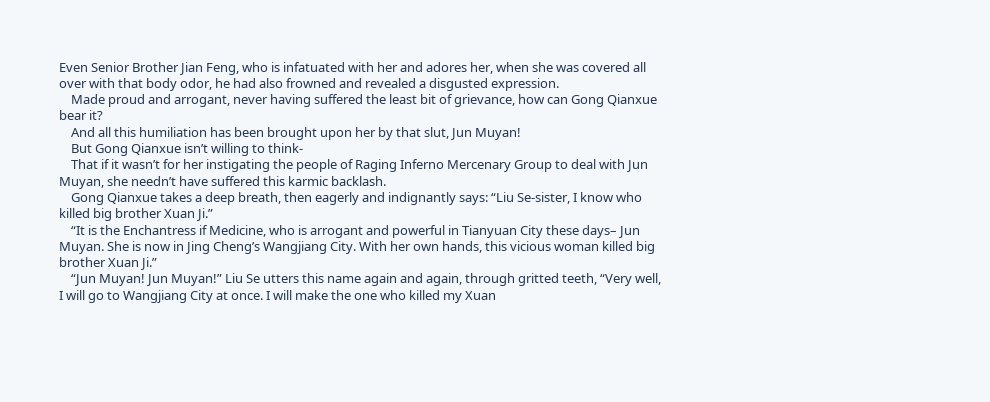Even Senior Brother Jian Feng, who is infatuated with her and adores her, when she was covered all over with that body odor, he had also frowned and revealed a disgusted expression.
    Made proud and arrogant, never having suffered the least bit of grievance, how can Gong Qianxue bear it?
    And all this humiliation has been brought upon her by that slut, Jun Muyan!
    But Gong Qianxue isn’t willing to think-
    That if it wasn’t for her instigating the people of Raging Inferno Mercenary Group to deal with Jun Muyan, she needn’t have suffered this karmic backlash.
    Gong Qianxue takes a deep breath, then eagerly and indignantly says: “Liu Se-sister, I know who killed big brother Xuan Ji.”
    “It is the Enchantress if Medicine, who is arrogant and powerful in Tianyuan City these days– Jun Muyan. She is now in Jing Cheng’s Wangjiang City. With her own hands, this vicious woman killed big brother Xuan Ji.”
    “Jun Muyan! Jun Muyan!” Liu Se utters this name again and again, through gritted teeth, “Very well, I will go to Wangjiang City at once. I will make the one who killed my Xuan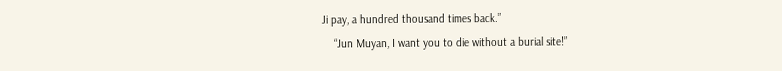Ji pay, a hundred thousand times back.”
    “Jun Muyan, I want you to die without a burial site!”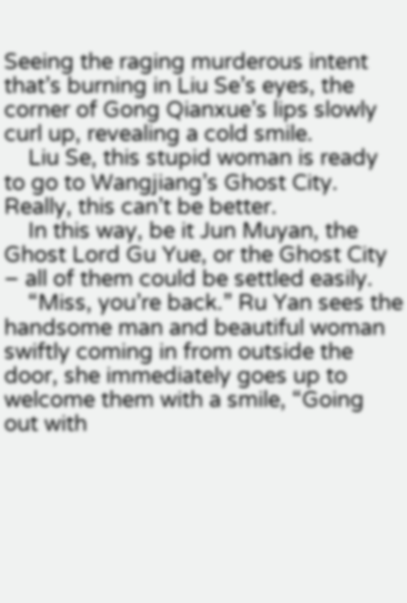Seeing the raging murderous intent that’s burning in Liu Se’s eyes, the corner of Gong Qianxue’s lips slowly curl up, revealing a cold smile.
    Liu Se, this stupid woman is ready to go to Wangjiang’s Ghost City. Really, this can’t be better.
    In this way, be it Jun Muyan, the Ghost Lord Gu Yue, or the Ghost City – all of them could be settled easily.
    “Miss, you’re back.” Ru Yan sees the handsome man and beautiful woman swiftly coming in from outside the door, she immediately goes up to welcome them with a smile, “Going out with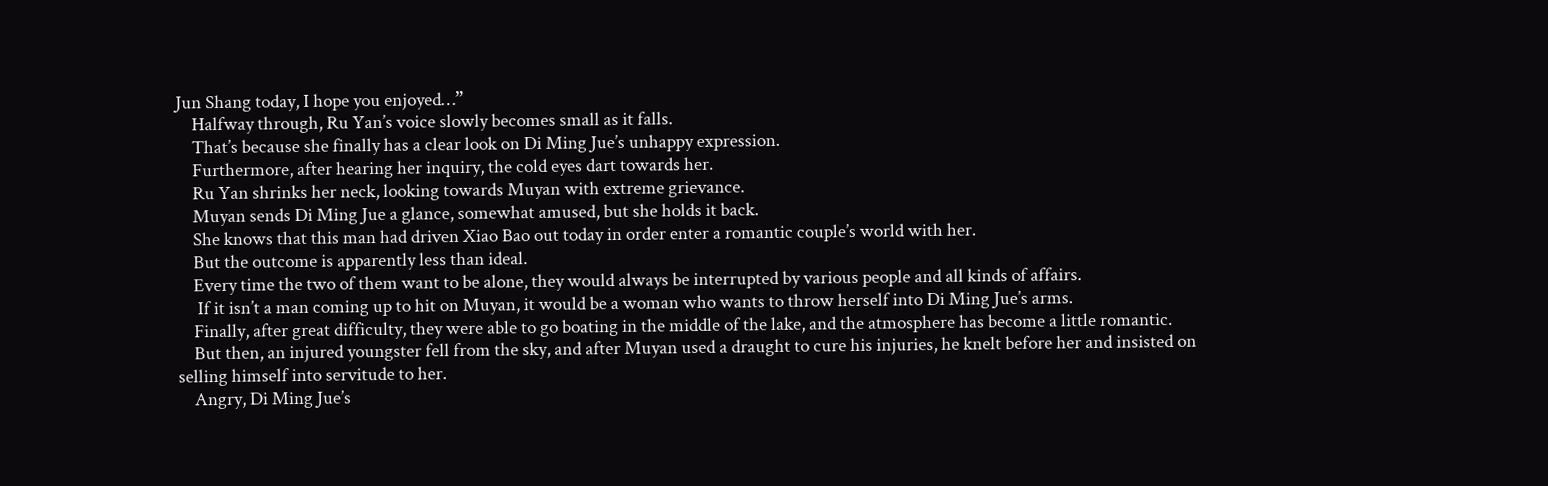Jun Shang today, I hope you enjoyed…”
    Halfway through, Ru Yan’s voice slowly becomes small as it falls.
    That’s because she finally has a clear look on Di Ming Jue’s unhappy expression.
    Furthermore, after hearing her inquiry, the cold eyes dart towards her.
    Ru Yan shrinks her neck, looking towards Muyan with extreme grievance.
    Muyan sends Di Ming Jue a glance, somewhat amused, but she holds it back.
    She knows that this man had driven Xiao Bao out today in order enter a romantic couple’s world with her.
    But the outcome is apparently less than ideal.
    Every time the two of them want to be alone, they would always be interrupted by various people and all kinds of affairs.
     If it isn’t a man coming up to hit on Muyan, it would be a woman who wants to throw herself into Di Ming Jue’s arms.
    Finally, after great difficulty, they were able to go boating in the middle of the lake, and the atmosphere has become a little romantic.
    But then, an injured youngster fell from the sky, and after Muyan used a draught to cure his injuries, he knelt before her and insisted on selling himself into servitude to her.
    Angry, Di Ming Jue’s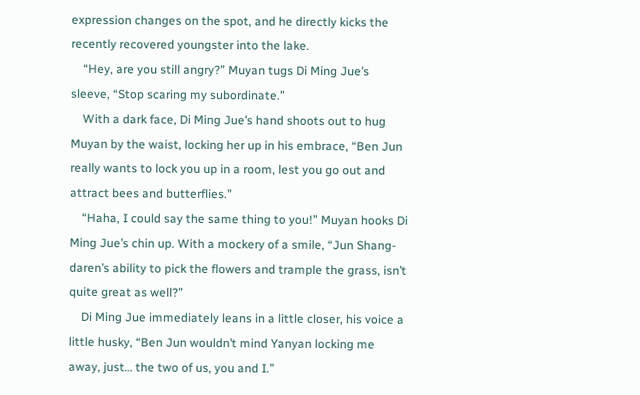expression changes on the spot, and he directly kicks the recently recovered youngster into the lake.
    “Hey, are you still angry?” Muyan tugs Di Ming Jue’s sleeve, “Stop scaring my subordinate.”
    With a dark face, Di Ming Jue’s hand shoots out to hug Muyan by the waist, locking her up in his embrace, “Ben Jun really wants to lock you up in a room, lest you go out and attract bees and butterflies.”
    “Haha, I could say the same thing to you!” Muyan hooks Di Ming Jue’s chin up. With a mockery of a smile, “Jun Shang-daren’s ability to pick the flowers and trample the grass, isn’t quite great as well?”
    Di Ming Jue immediately leans in a little closer, his voice a little husky, “Ben Jun wouldn’t mind Yanyan locking me away, just… the two of us, you and I.”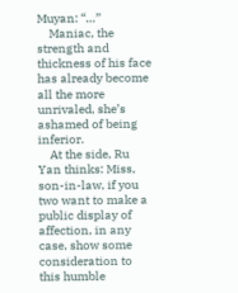Muyan: “…”
    Maniac, the strength and thickness of his face has already become all the more unrivaled, she’s ashamed of being inferior.
    At the side, Ru Yan thinks: Miss, son-in-law, if you two want to make a public display of affection, in any case, show some consideration to this humble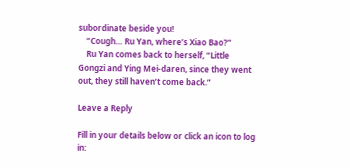subordinate beside you!
    “Cough… Ru Yan, where’s Xiao Bao?”
    Ru Yan comes back to herself, “Little Gongzi and Ying Mei-daren, since they went out, they still haven’t come back.”

Leave a Reply

Fill in your details below or click an icon to log in: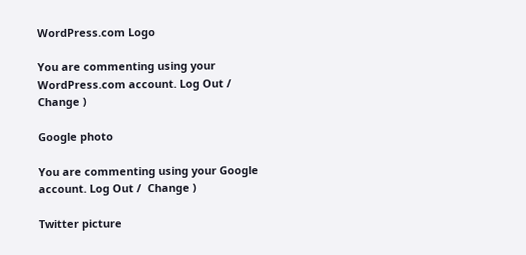WordPress.com Logo

You are commenting using your WordPress.com account. Log Out /  Change )

Google photo

You are commenting using your Google account. Log Out /  Change )

Twitter picture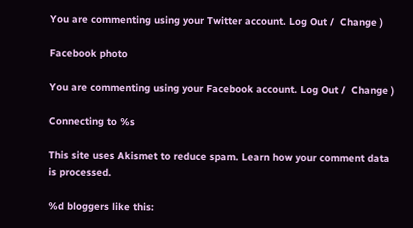You are commenting using your Twitter account. Log Out /  Change )

Facebook photo

You are commenting using your Facebook account. Log Out /  Change )

Connecting to %s

This site uses Akismet to reduce spam. Learn how your comment data is processed.

%d bloggers like this: